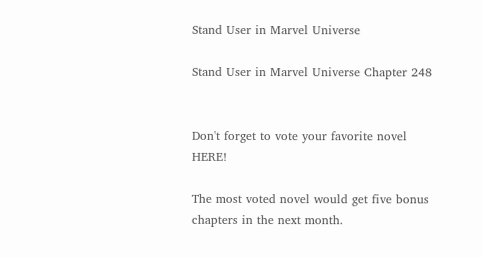Stand User in Marvel Universe

Stand User in Marvel Universe Chapter 248


Don't forget to vote your favorite novel HERE!

The most voted novel would get five bonus chapters in the next month.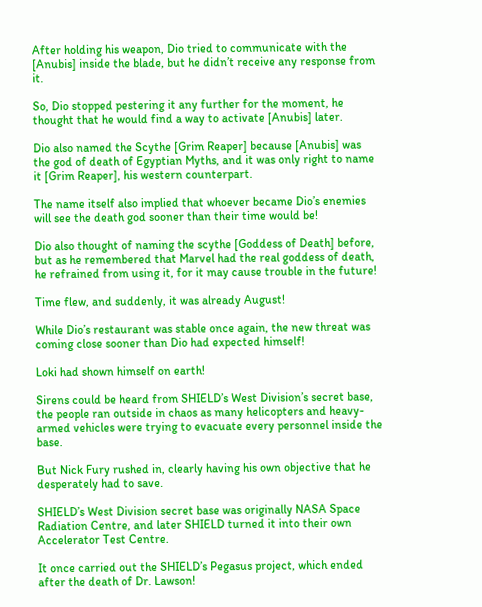After holding his weapon, Dio tried to communicate with the [Anubis] inside the blade, but he didn’t receive any response from it.

So, Dio stopped pestering it any further for the moment, he thought that he would find a way to activate [Anubis] later.

Dio also named the Scythe [Grim Reaper] because [Anubis] was the god of death of Egyptian Myths, and it was only right to name it [Grim Reaper], his western counterpart.

The name itself also implied that whoever became Dio’s enemies will see the death god sooner than their time would be!

Dio also thought of naming the scythe [Goddess of Death] before, but as he remembered that Marvel had the real goddess of death, he refrained from using it, for it may cause trouble in the future!

Time flew, and suddenly, it was already August!

While Dio’s restaurant was stable once again, the new threat was coming close sooner than Dio had expected himself!

Loki had shown himself on earth!

Sirens could be heard from SHIELD’s West Division’s secret base, the people ran outside in chaos as many helicopters and heavy-armed vehicles were trying to evacuate every personnel inside the base.

But Nick Fury rushed in, clearly having his own objective that he desperately had to save.

SHIELD’s West Division secret base was originally NASA Space Radiation Centre, and later SHIELD turned it into their own Accelerator Test Centre.

It once carried out the SHIELD’s Pegasus project, which ended after the death of Dr. Lawson!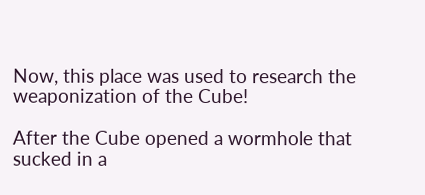Now, this place was used to research the weaponization of the Cube!

After the Cube opened a wormhole that sucked in a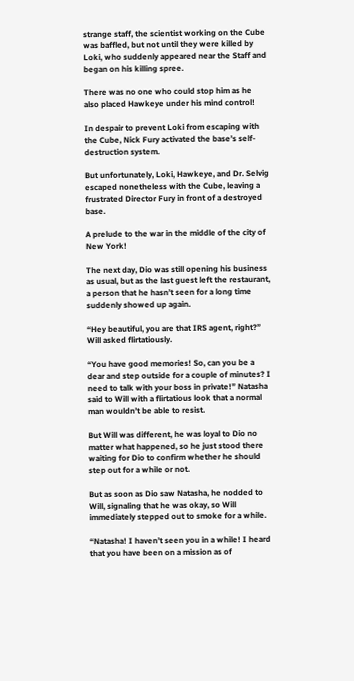strange staff, the scientist working on the Cube was baffled, but not until they were killed by Loki, who suddenly appeared near the Staff and began on his killing spree.

There was no one who could stop him as he also placed Hawkeye under his mind control!

In despair to prevent Loki from escaping with the Cube, Nick Fury activated the base’s self-destruction system.

But unfortunately, Loki, Hawkeye, and Dr. Selvig escaped nonetheless with the Cube, leaving a frustrated Director Fury in front of a destroyed base.

A prelude to the war in the middle of the city of New York!

The next day, Dio was still opening his business as usual, but as the last guest left the restaurant, a person that he hasn’t seen for a long time suddenly showed up again.

“Hey beautiful, you are that IRS agent, right?” Will asked flirtatiously.

“You have good memories! So, can you be a dear and step outside for a couple of minutes? I need to talk with your boss in private!” Natasha said to Will with a flirtatious look that a normal man wouldn’t be able to resist.

But Will was different, he was loyal to Dio no matter what happened, so he just stood there waiting for Dio to confirm whether he should step out for a while or not.

But as soon as Dio saw Natasha, he nodded to Will, signaling that he was okay, so Will immediately stepped out to smoke for a while.

“Natasha! I haven’t seen you in a while! I heard that you have been on a mission as of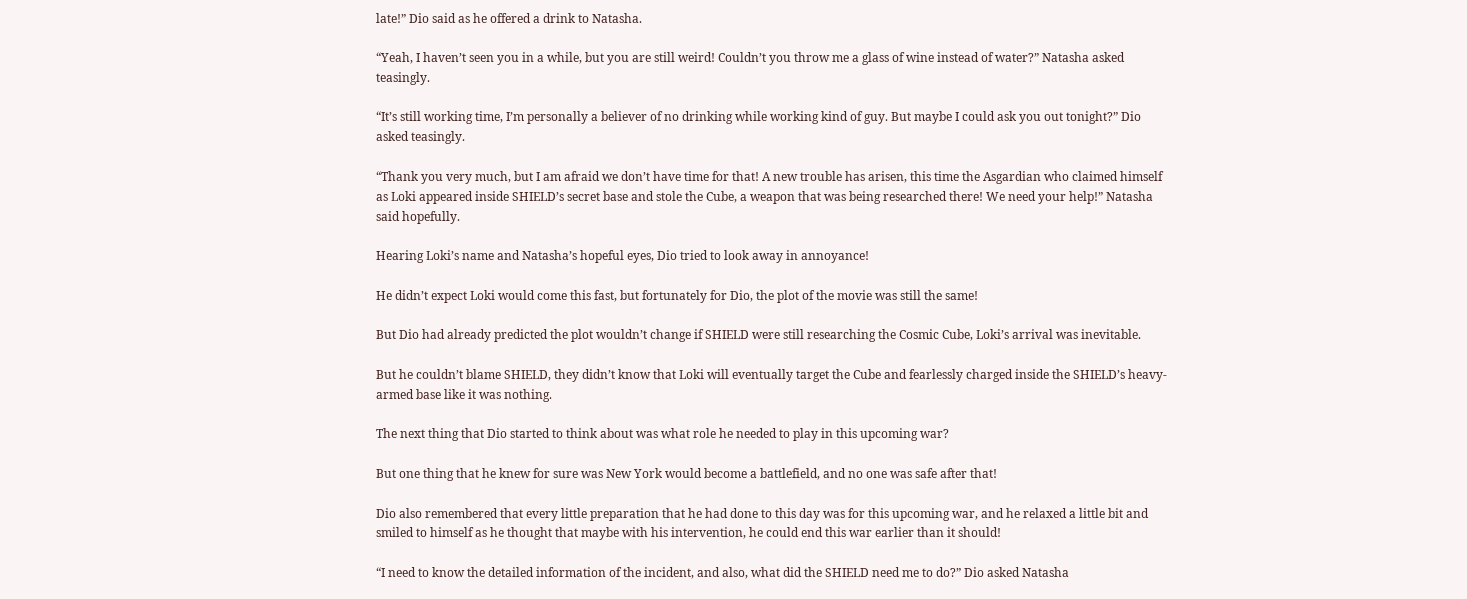late!” Dio said as he offered a drink to Natasha.

“Yeah, I haven’t seen you in a while, but you are still weird! Couldn’t you throw me a glass of wine instead of water?” Natasha asked teasingly.

“It’s still working time, I’m personally a believer of no drinking while working kind of guy. But maybe I could ask you out tonight?” Dio asked teasingly.

“Thank you very much, but I am afraid we don’t have time for that! A new trouble has arisen, this time the Asgardian who claimed himself as Loki appeared inside SHIELD’s secret base and stole the Cube, a weapon that was being researched there! We need your help!” Natasha said hopefully.

Hearing Loki’s name and Natasha’s hopeful eyes, Dio tried to look away in annoyance!

He didn’t expect Loki would come this fast, but fortunately for Dio, the plot of the movie was still the same!

But Dio had already predicted the plot wouldn’t change if SHIELD were still researching the Cosmic Cube, Loki’s arrival was inevitable.

But he couldn’t blame SHIELD, they didn’t know that Loki will eventually target the Cube and fearlessly charged inside the SHIELD’s heavy-armed base like it was nothing.

The next thing that Dio started to think about was what role he needed to play in this upcoming war?

But one thing that he knew for sure was New York would become a battlefield, and no one was safe after that!

Dio also remembered that every little preparation that he had done to this day was for this upcoming war, and he relaxed a little bit and smiled to himself as he thought that maybe with his intervention, he could end this war earlier than it should!

“I need to know the detailed information of the incident, and also, what did the SHIELD need me to do?” Dio asked Natasha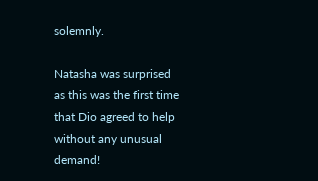solemnly.

Natasha was surprised as this was the first time that Dio agreed to help without any unusual demand!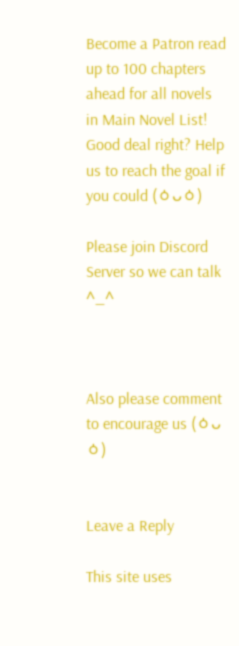Become a Patron read up to 100 chapters ahead for all novels in Main Novel List! Good deal right? Help us to reach the goal if you could (ㆁᴗㆁ)

Please join Discord Server so we can talk ^_^



Also please comment to encourage us (ㆁᴗㆁ)


Leave a Reply

This site uses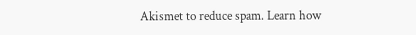Akismet to reduce spam. Learn how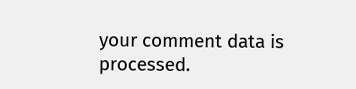your comment data is processed.